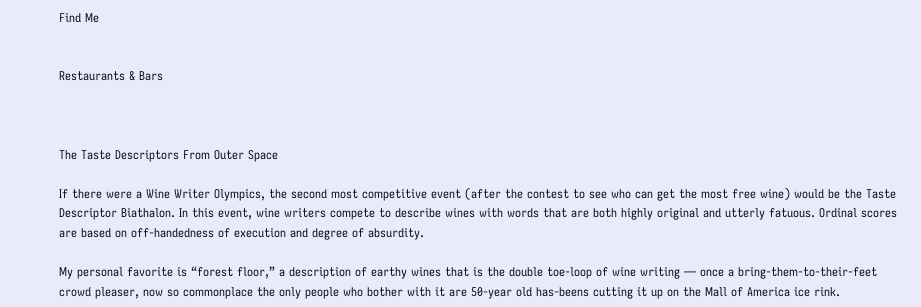Find Me


Restaurants & Bars



The Taste Descriptors From Outer Space

If there were a Wine Writer Olympics, the second most competitive event (after the contest to see who can get the most free wine) would be the Taste Descriptor Biathalon. In this event, wine writers compete to describe wines with words that are both highly original and utterly fatuous. Ordinal scores are based on off-handedness of execution and degree of absurdity.

My personal favorite is “forest floor,” a description of earthy wines that is the double toe-loop of wine writing — once a bring-them-to-their-feet crowd pleaser, now so commonplace the only people who bother with it are 50-year old has-beens cutting it up on the Mall of America ice rink.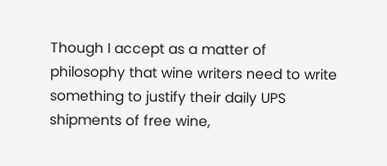Though I accept as a matter of philosophy that wine writers need to write something to justify their daily UPS shipments of free wine,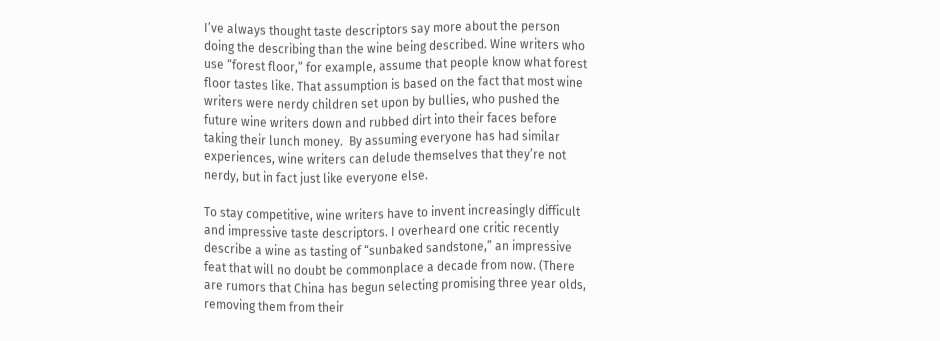I’ve always thought taste descriptors say more about the person doing the describing than the wine being described. Wine writers who use “forest floor,” for example, assume that people know what forest floor tastes like. That assumption is based on the fact that most wine writers were nerdy children set upon by bullies, who pushed the future wine writers down and rubbed dirt into their faces before taking their lunch money.  By assuming everyone has had similar experiences, wine writers can delude themselves that they’re not nerdy, but in fact just like everyone else.

To stay competitive, wine writers have to invent increasingly difficult and impressive taste descriptors. I overheard one critic recently describe a wine as tasting of “sunbaked sandstone,” an impressive feat that will no doubt be commonplace a decade from now. (There are rumors that China has begun selecting promising three year olds, removing them from their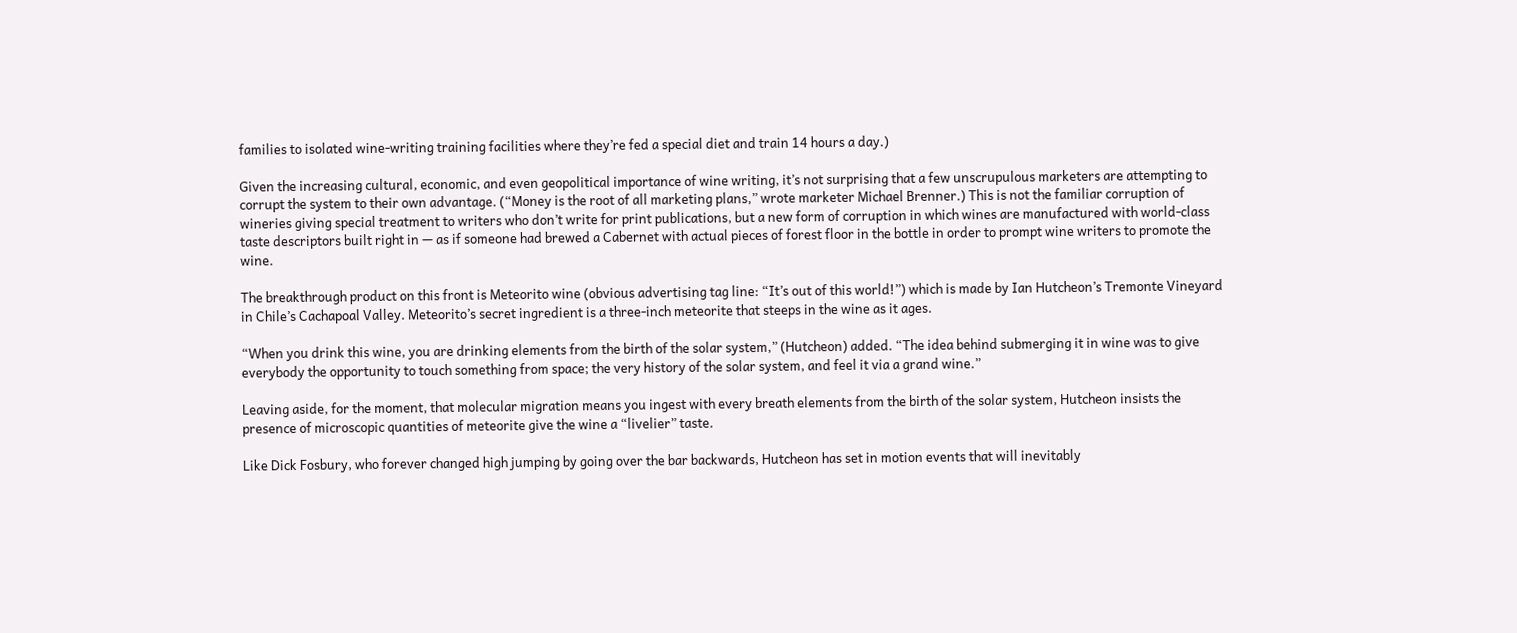families to isolated wine-writing training facilities where they’re fed a special diet and train 14 hours a day.)

Given the increasing cultural, economic, and even geopolitical importance of wine writing, it’s not surprising that a few unscrupulous marketers are attempting to corrupt the system to their own advantage. (“Money is the root of all marketing plans,” wrote marketer Michael Brenner.) This is not the familiar corruption of wineries giving special treatment to writers who don’t write for print publications, but a new form of corruption in which wines are manufactured with world-class taste descriptors built right in — as if someone had brewed a Cabernet with actual pieces of forest floor in the bottle in order to prompt wine writers to promote the wine.

The breakthrough product on this front is Meteorito wine (obvious advertising tag line: “It’s out of this world!”) which is made by Ian Hutcheon’s Tremonte Vineyard in Chile’s Cachapoal Valley. Meteorito’s secret ingredient is a three-inch meteorite that steeps in the wine as it ages.

“When you drink this wine, you are drinking elements from the birth of the solar system,” (Hutcheon) added. “The idea behind submerging it in wine was to give everybody the opportunity to touch something from space; the very history of the solar system, and feel it via a grand wine.”

Leaving aside, for the moment, that molecular migration means you ingest with every breath elements from the birth of the solar system, Hutcheon insists the presence of microscopic quantities of meteorite give the wine a “livelier” taste.

Like Dick Fosbury, who forever changed high jumping by going over the bar backwards, Hutcheon has set in motion events that will inevitably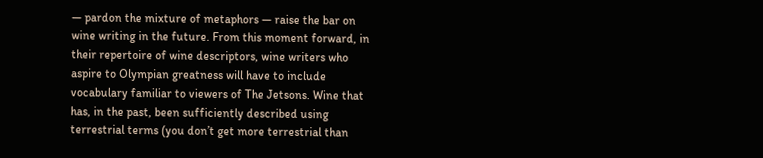— pardon the mixture of metaphors — raise the bar on wine writing in the future. From this moment forward, in their repertoire of wine descriptors, wine writers who aspire to Olympian greatness will have to include vocabulary familiar to viewers of The Jetsons. Wine that has, in the past, been sufficiently described using terrestrial terms (you don’t get more terrestrial than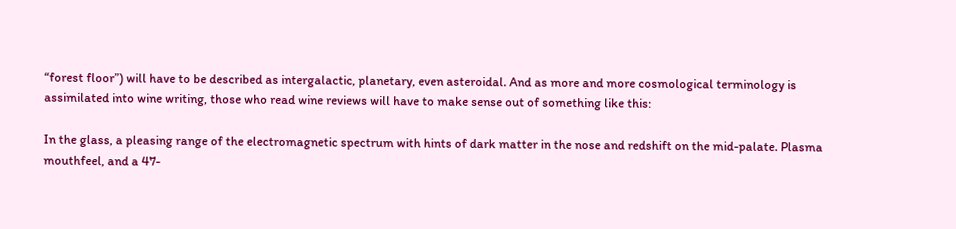“forest floor”) will have to be described as intergalactic, planetary, even asteroidal. And as more and more cosmological terminology is assimilated into wine writing, those who read wine reviews will have to make sense out of something like this:

In the glass, a pleasing range of the electromagnetic spectrum with hints of dark matter in the nose and redshift on the mid-palate. Plasma mouthfeel, and a 47-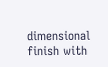dimensional finish with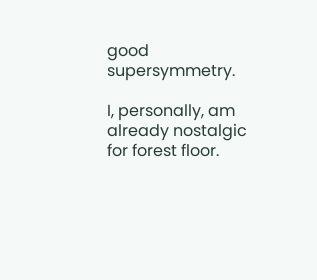good supersymmetry.

I, personally, am already nostalgic for forest floor.